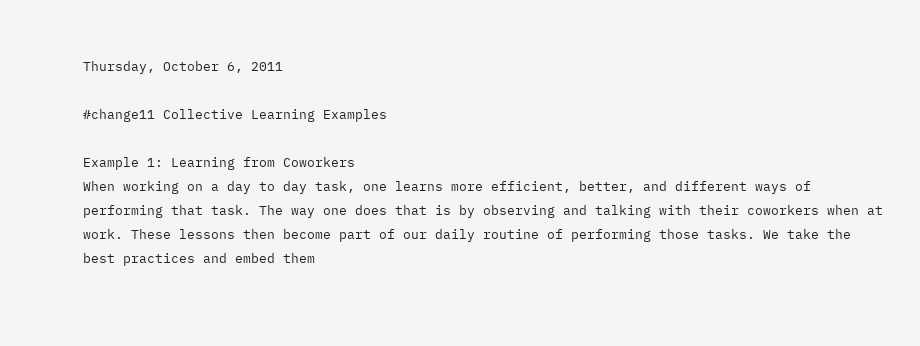Thursday, October 6, 2011

#change11 Collective Learning Examples

Example 1: Learning from Coworkers
When working on a day to day task, one learns more efficient, better, and different ways of performing that task. The way one does that is by observing and talking with their coworkers when at work. These lessons then become part of our daily routine of performing those tasks. We take the best practices and embed them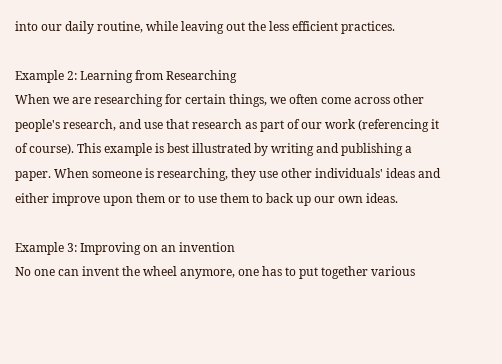into our daily routine, while leaving out the less efficient practices.

Example 2: Learning from Researching
When we are researching for certain things, we often come across other people's research, and use that research as part of our work (referencing it of course). This example is best illustrated by writing and publishing a paper. When someone is researching, they use other individuals' ideas and either improve upon them or to use them to back up our own ideas.

Example 3: Improving on an invention
No one can invent the wheel anymore, one has to put together various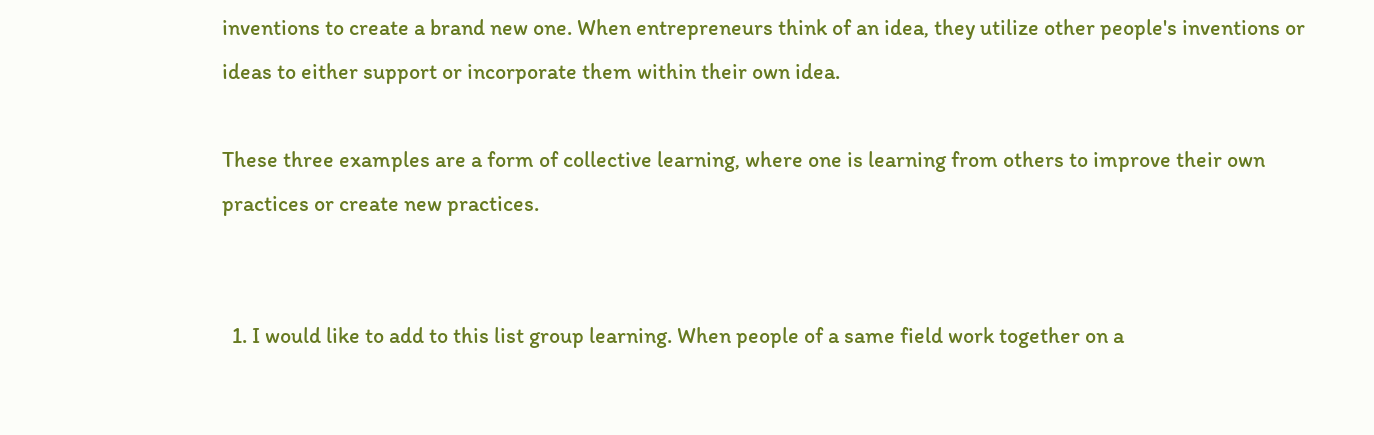inventions to create a brand new one. When entrepreneurs think of an idea, they utilize other people's inventions or ideas to either support or incorporate them within their own idea.

These three examples are a form of collective learning, where one is learning from others to improve their own practices or create new practices.


  1. I would like to add to this list group learning. When people of a same field work together on a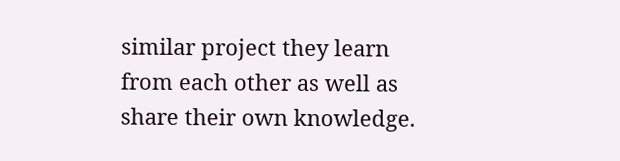similar project they learn from each other as well as share their own knowledge.